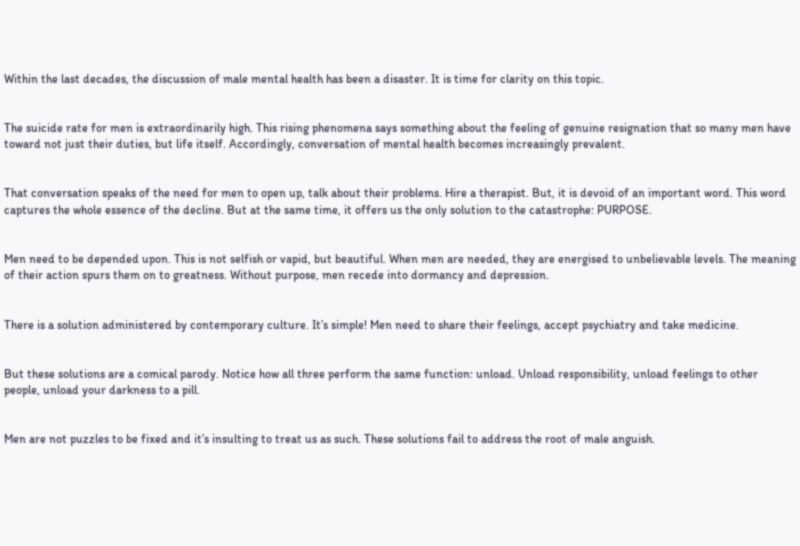Within the last decades, the discussion of male mental health has been a disaster. It is time for clarity on this topic.


The suicide rate for men is extraordinarily high. This rising phenomena says something about the feeling of genuine resignation that so many men have toward not just their duties, but life itself. Accordingly, conversation of mental health becomes increasingly prevalent.


That conversation speaks of the need for men to open up, talk about their problems. Hire a therapist. But, it is devoid of an important word. This word captures the whole essence of the decline. But at the same time, it offers us the only solution to the catastrophe: PURPOSE.


Men need to be depended upon. This is not selfish or vapid, but beautiful. When men are needed, they are energised to unbelievable levels. The meaning of their action spurs them on to greatness. Without purpose, men recede into dormancy and depression.


There is a solution administered by contemporary culture. It’s simple! Men need to share their feelings, accept psychiatry and take medicine.


But these solutions are a comical parody. Notice how all three perform the same function: unload. Unload responsibility, unload feelings to other people, unload your darkness to a pill.


Men are not puzzles to be fixed and it’s insulting to treat us as such. These solutions fail to address the root of male anguish.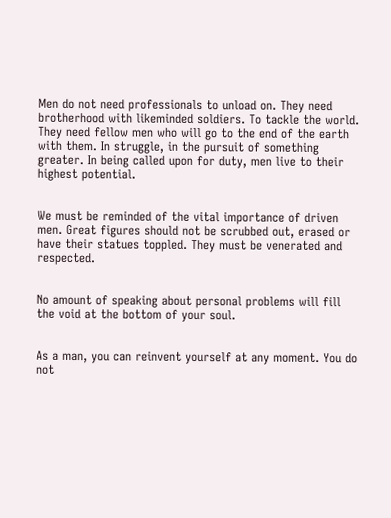Men do not need professionals to unload on. They need brotherhood with likeminded soldiers. To tackle the world. They need fellow men who will go to the end of the earth with them. In struggle, in the pursuit of something greater. In being called upon for duty, men live to their highest potential.


We must be reminded of the vital importance of driven men. Great figures should not be scrubbed out, erased or have their statues toppled. They must be venerated and respected.


No amount of speaking about personal problems will fill the void at the bottom of your soul.


As a man, you can reinvent yourself at any moment. You do not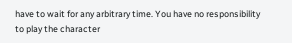have to wait for any arbitrary time. You have no responsibility to play the character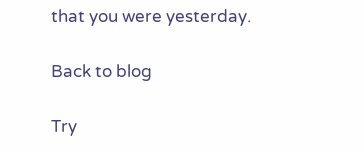that you were yesterday.

Back to blog

Try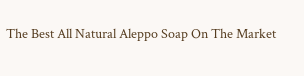The Best All Natural Aleppo Soap On The Market